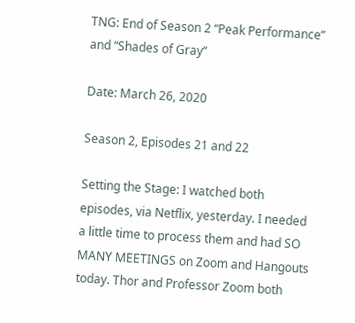TNG: End of Season 2 “Peak Performance” and “Shades of Gray”

Date: March 26, 2020

Season 2, Episodes 21 and 22

Setting the Stage: I watched both episodes, via Netflix, yesterday. I needed a little time to process them and had SO MANY MEETINGS on Zoom and Hangouts today. Thor and Professor Zoom both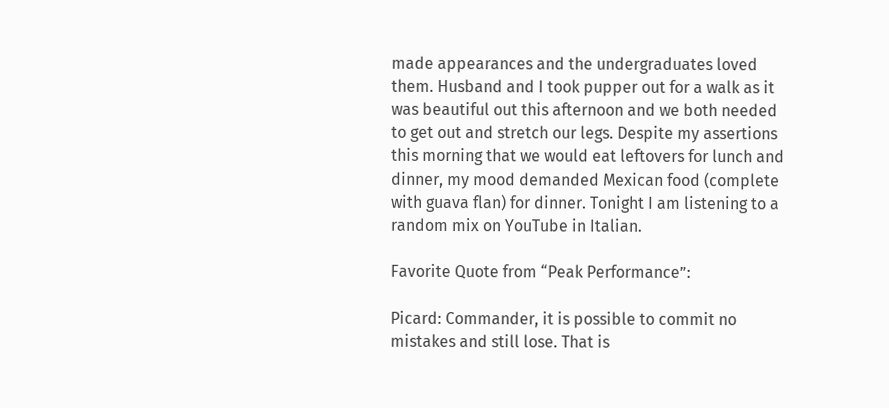made appearances and the undergraduates loved them. Husband and I took pupper out for a walk as it was beautiful out this afternoon and we both needed to get out and stretch our legs. Despite my assertions this morning that we would eat leftovers for lunch and dinner, my mood demanded Mexican food (complete with guava flan) for dinner. Tonight I am listening to a random mix on YouTube in Italian.

Favorite Quote from “Peak Performance”:

Picard: Commander, it is possible to commit no mistakes and still lose. That is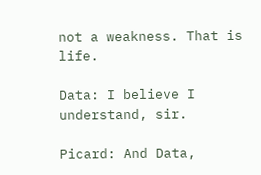not a weakness. That is life.

Data: I believe I understand, sir.

Picard: And Data,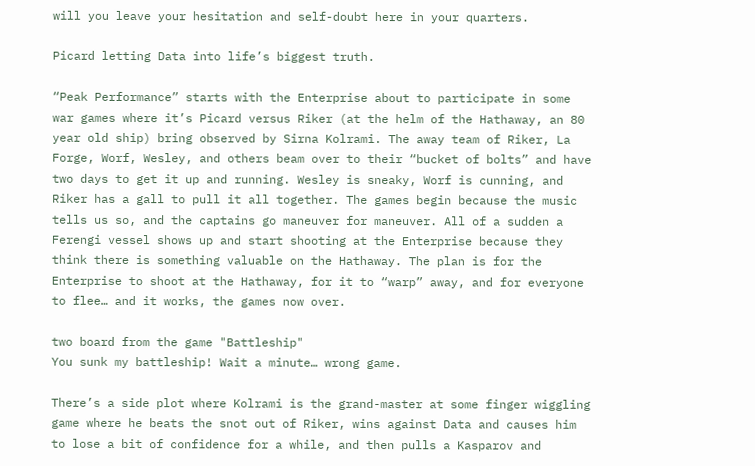will you leave your hesitation and self-doubt here in your quarters.

Picard letting Data into life’s biggest truth.

“Peak Performance” starts with the Enterprise about to participate in some war games where it’s Picard versus Riker (at the helm of the Hathaway, an 80 year old ship) bring observed by Sirna Kolrami. The away team of Riker, La Forge, Worf, Wesley, and others beam over to their “bucket of bolts” and have two days to get it up and running. Wesley is sneaky, Worf is cunning, and Riker has a gall to pull it all together. The games begin because the music tells us so, and the captains go maneuver for maneuver. All of a sudden a Ferengi vessel shows up and start shooting at the Enterprise because they think there is something valuable on the Hathaway. The plan is for the Enterprise to shoot at the Hathaway, for it to “warp” away, and for everyone to flee… and it works, the games now over.

two board from the game "Battleship"
You sunk my battleship! Wait a minute… wrong game.

There’s a side plot where Kolrami is the grand-master at some finger wiggling game where he beats the snot out of Riker, wins against Data and causes him to lose a bit of confidence for a while, and then pulls a Kasparov and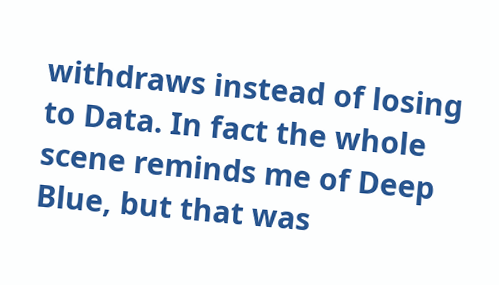withdraws instead of losing to Data. In fact the whole scene reminds me of Deep Blue, but that was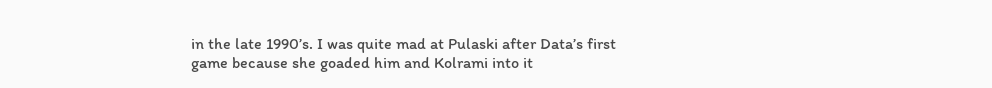in the late 1990’s. I was quite mad at Pulaski after Data’s first game because she goaded him and Kolrami into it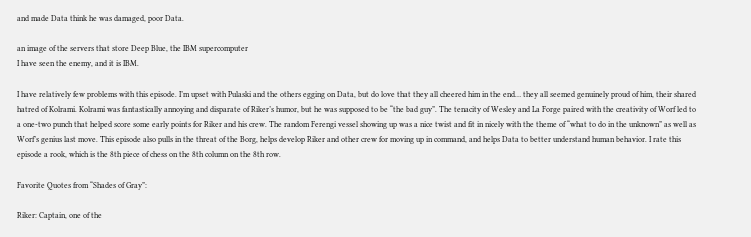and made Data think he was damaged, poor Data.

an image of the servers that store Deep Blue, the IBM supercomputer
I have seen the enemy, and it is IBM.

I have relatively few problems with this episode. I’m upset with Pulaski and the others egging on Data, but do love that they all cheered him in the end… they all seemed genuinely proud of him, their shared hatred of Kolrami. Kolrami was fantastically annoying and disparate of Riker’s humor, but he was supposed to be “the bad guy”. The tenacity of Wesley and La Forge paired with the creativity of Worf led to a one-two punch that helped score some early points for Riker and his crew. The random Ferengi vessel showing up was a nice twist and fit in nicely with the theme of “what to do in the unknown” as well as Worf’s genius last move. This episode also pulls in the threat of the Borg, helps develop Riker and other crew for moving up in command, and helps Data to better understand human behavior. I rate this episode a rook, which is the 8th piece of chess on the 8th column on the 8th row.

Favorite Quotes from “Shades of Gray”:

Riker: Captain, one of the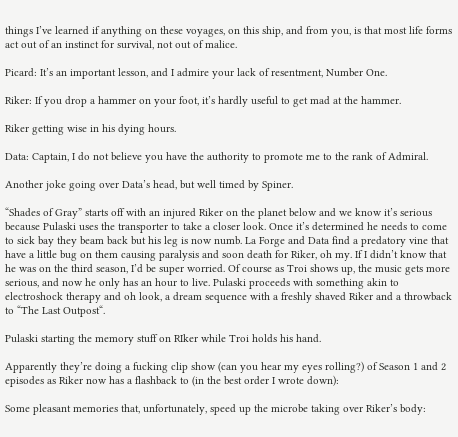things I’ve learned if anything on these voyages, on this ship, and from you, is that most life forms act out of an instinct for survival, not out of malice.

Picard: It’s an important lesson, and I admire your lack of resentment, Number One.

Riker: If you drop a hammer on your foot, it’s hardly useful to get mad at the hammer.

Riker getting wise in his dying hours.

Data: Captain, I do not believe you have the authority to promote me to the rank of Admiral.

Another joke going over Data’s head, but well timed by Spiner.

“Shades of Gray” starts off with an injured Riker on the planet below and we know it’s serious because Pulaski uses the transporter to take a closer look. Once it’s determined he needs to come to sick bay they beam back but his leg is now numb. La Forge and Data find a predatory vine that have a little bug on them causing paralysis and soon death for Riker, oh my. If I didn’t know that he was on the third season, I’d be super worried. Of course as Troi shows up, the music gets more serious, and now he only has an hour to live. Pulaski proceeds with something akin to electroshock therapy and oh look, a dream sequence with a freshly shaved Riker and a throwback to “The Last Outpost“.

Pulaski starting the memory stuff on RIker while Troi holds his hand.

Apparently they’re doing a fucking clip show (can you hear my eyes rolling?) of Season 1 and 2 episodes as Riker now has a flashback to (in the best order I wrote down):

Some pleasant memories that, unfortunately, speed up the microbe taking over Riker’s body: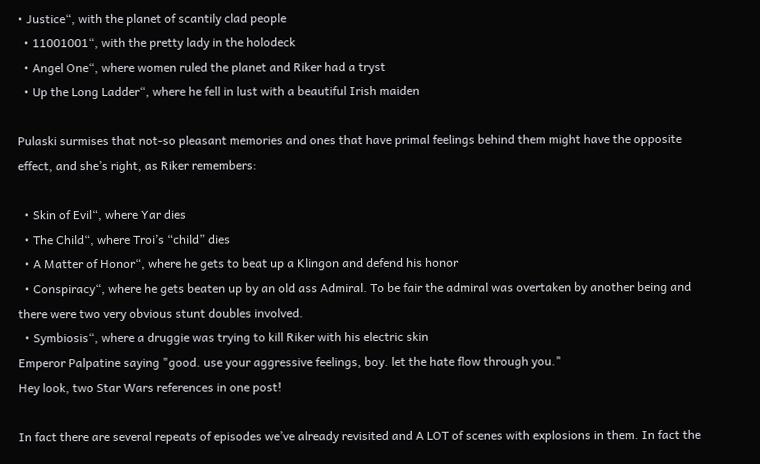• Justice“, with the planet of scantily clad people
  • 11001001“, with the pretty lady in the holodeck
  • Angel One“, where women ruled the planet and Riker had a tryst
  • Up the Long Ladder“, where he fell in lust with a beautiful Irish maiden

Pulaski surmises that not-so pleasant memories and ones that have primal feelings behind them might have the opposite effect, and she’s right, as Riker remembers:

  • Skin of Evil“, where Yar dies
  • The Child“, where Troi’s “child” dies
  • A Matter of Honor“, where he gets to beat up a Klingon and defend his honor
  • Conspiracy“, where he gets beaten up by an old ass Admiral. To be fair the admiral was overtaken by another being and there were two very obvious stunt doubles involved.
  • Symbiosis“, where a druggie was trying to kill Riker with his electric skin
Emperor Palpatine saying "good. use your aggressive feelings, boy. let the hate flow through you."
Hey look, two Star Wars references in one post!

In fact there are several repeats of episodes we’ve already revisited and A LOT of scenes with explosions in them. In fact the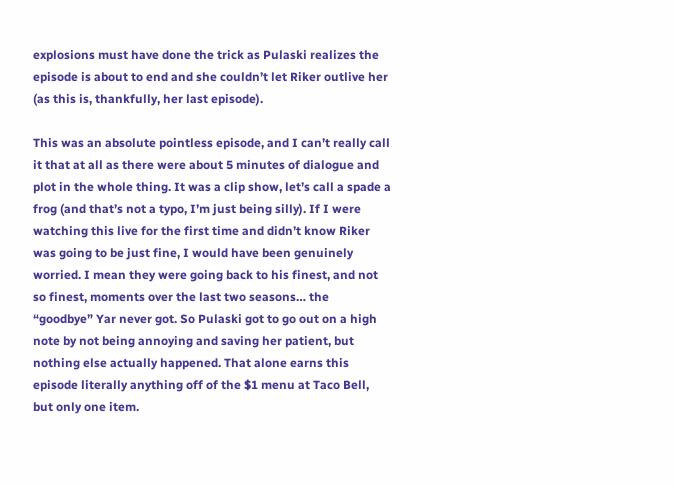explosions must have done the trick as Pulaski realizes the episode is about to end and she couldn’t let Riker outlive her (as this is, thankfully, her last episode).

This was an absolute pointless episode, and I can’t really call it that at all as there were about 5 minutes of dialogue and plot in the whole thing. It was a clip show, let’s call a spade a frog (and that’s not a typo, I’m just being silly). If I were watching this live for the first time and didn’t know Riker was going to be just fine, I would have been genuinely worried. I mean they were going back to his finest, and not so finest, moments over the last two seasons… the “goodbye” Yar never got. So Pulaski got to go out on a high note by not being annoying and saving her patient, but nothing else actually happened. That alone earns this episode literally anything off of the $1 menu at Taco Bell, but only one item.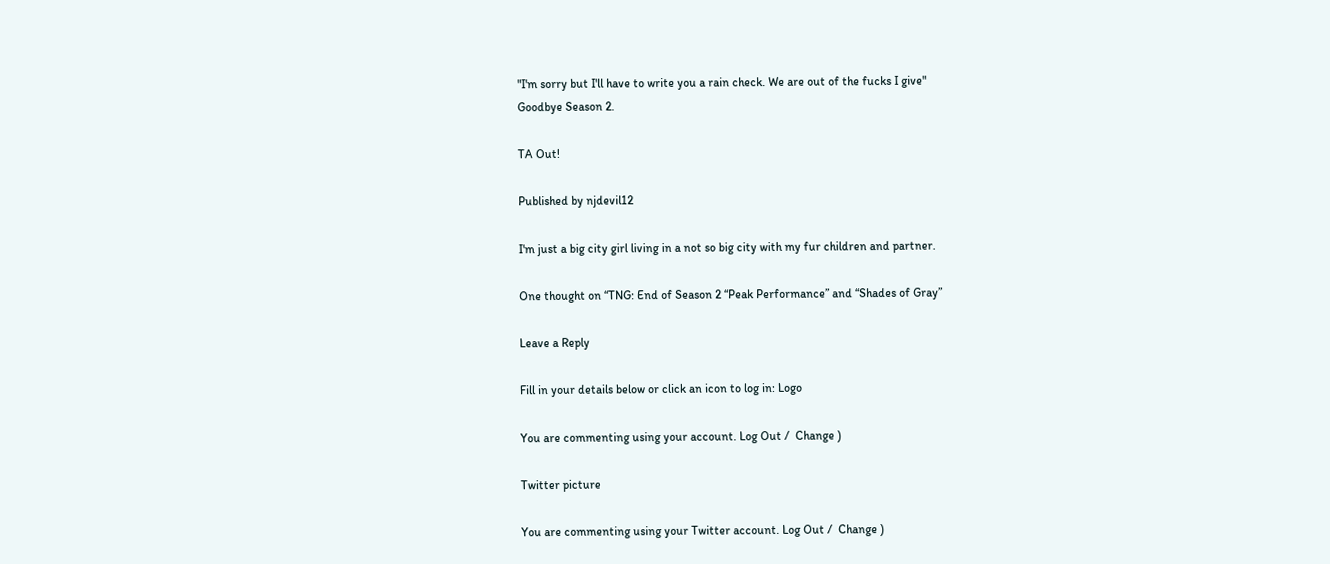"I'm sorry but I'll have to write you a rain check. We are out of the fucks I give"
Goodbye Season 2.

TA Out!

Published by njdevil12

I'm just a big city girl living in a not so big city with my fur children and partner.

One thought on “TNG: End of Season 2 “Peak Performance” and “Shades of Gray”

Leave a Reply

Fill in your details below or click an icon to log in: Logo

You are commenting using your account. Log Out /  Change )

Twitter picture

You are commenting using your Twitter account. Log Out /  Change )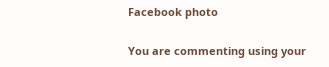Facebook photo

You are commenting using your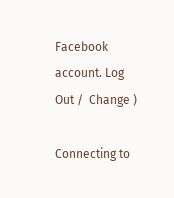Facebook account. Log Out /  Change )

Connecting to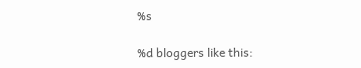%s

%d bloggers like this: